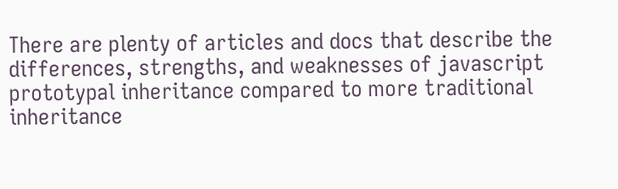There are plenty of articles and docs that describe the differences, strengths, and weaknesses of javascript prototypal inheritance compared to more traditional inheritance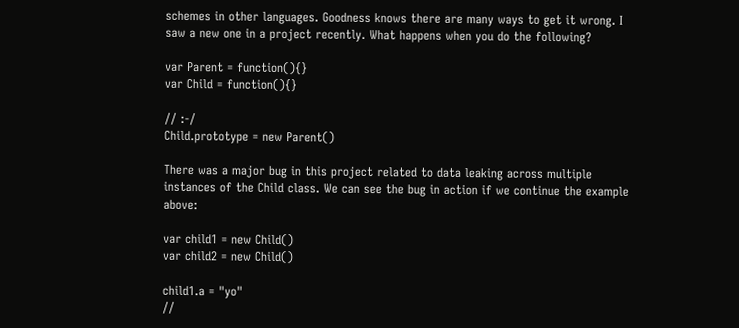schemes in other languages. Goodness knows there are many ways to get it wrong. I saw a new one in a project recently. What happens when you do the following?

var Parent = function(){}
var Child = function(){}

// :-/
Child.prototype = new Parent()

There was a major bug in this project related to data leaking across multiple instances of the Child class. We can see the bug in action if we continue the example above:

var child1 = new Child()
var child2 = new Child()

child1.a = "yo"
//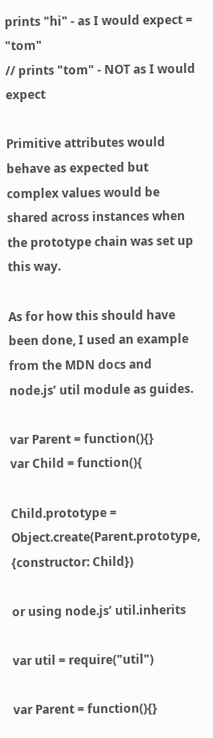prints "hi" - as I would expect = "tom"
// prints "tom" - NOT as I would expect

Primitive attributes would behave as expected but complex values would be shared across instances when the prototype chain was set up this way.

As for how this should have been done, I used an example from the MDN docs and node.js’ util module as guides.

var Parent = function(){}
var Child = function(){

Child.prototype = Object.create(Parent.prototype, {constructor: Child})

or using node.js’ util.inherits

var util = require("util")

var Parent = function(){}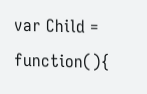var Child = function(){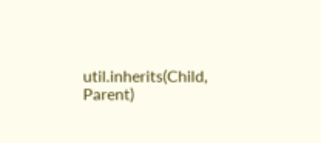util.inherits(Child, Parent)